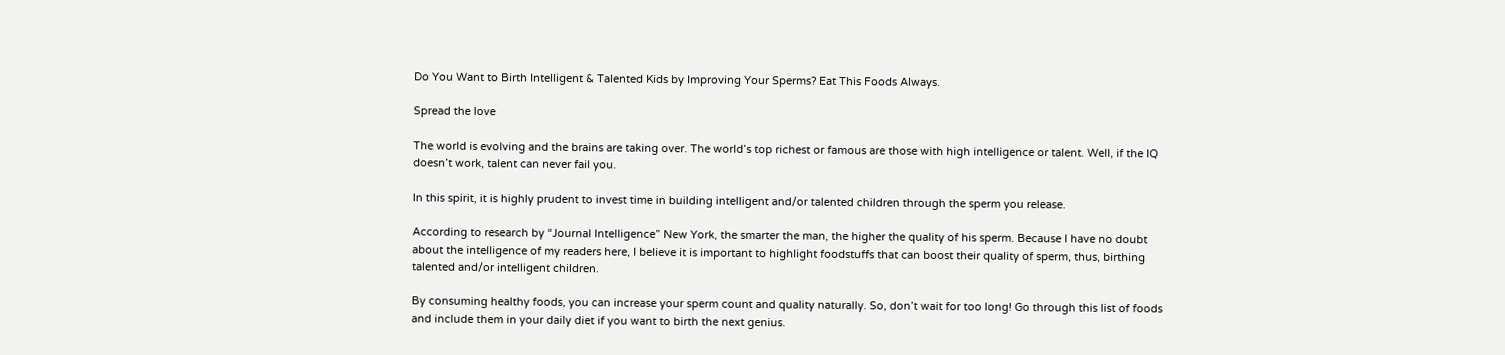Do You Want to Birth Intelligent & Talented Kids by Improving Your Sperms? Eat This Foods Always.

Spread the love

The world is evolving and the brains are taking over. The world’s top richest or famous are those with high intelligence or talent. Well, if the IQ doesn’t work, talent can never fail you.

In this spirit, it is highly prudent to invest time in building intelligent and/or talented children through the sperm you release.

According to research by “Journal Intelligence” New York, the smarter the man, the higher the quality of his sperm. Because I have no doubt about the intelligence of my readers here, I believe it is important to highlight foodstuffs that can boost their quality of sperm, thus, birthing talented and/or intelligent children.

By consuming healthy foods, you can increase your sperm count and quality naturally. So, don’t wait for too long! Go through this list of foods and include them in your daily diet if you want to birth the next genius.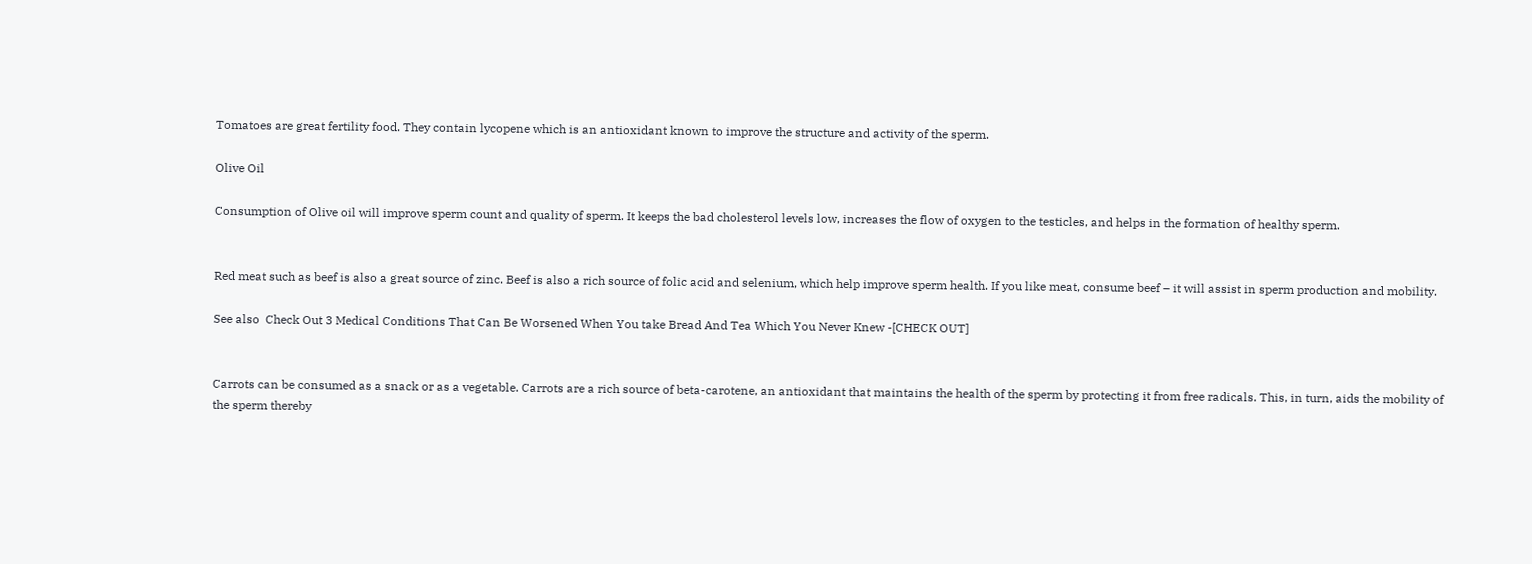Tomatoes are great fertility food. They contain lycopene which is an antioxidant known to improve the structure and activity of the sperm.

Olive Oil

Consumption of Olive oil will improve sperm count and quality of sperm. It keeps the bad cholesterol levels low, increases the flow of oxygen to the testicles, and helps in the formation of healthy sperm.


Red meat such as beef is also a great source of zinc. Beef is also a rich source of folic acid and selenium, which help improve sperm health. If you like meat, consume beef – it will assist in sperm production and mobility.

See also  Check Out 3 Medical Conditions That Can Be Worsened When You take Bread And Tea Which You Never Knew -[CHECK OUT]


Carrots can be consumed as a snack or as a vegetable. Carrots are a rich source of beta-carotene, an antioxidant that maintains the health of the sperm by protecting it from free radicals. This, in turn, aids the mobility of the sperm thereby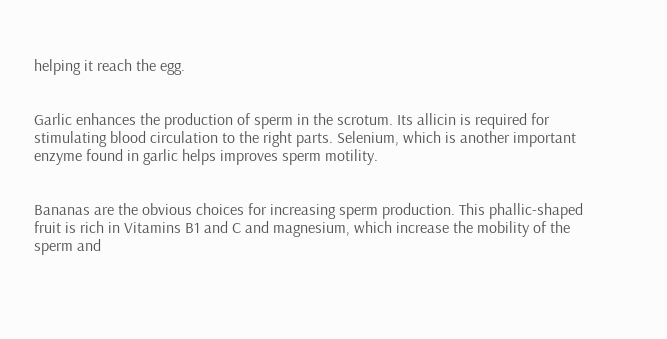helping it reach the egg.


Garlic enhances the production of sperm in the scrotum. Its allicin is required for stimulating blood circulation to the right parts. Selenium, which is another important enzyme found in garlic helps improves sperm motility.


Bananas are the obvious choices for increasing sperm production. This phallic-shaped fruit is rich in Vitamins B1 and C and magnesium, which increase the mobility of the sperm and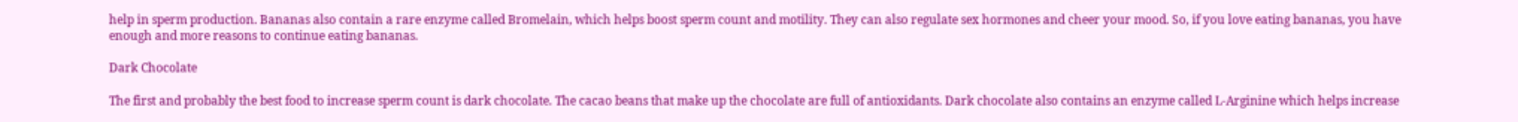help in sperm production. Bananas also contain a rare enzyme called Bromelain, which helps boost sperm count and motility. They can also regulate sex hormones and cheer your mood. So, if you love eating bananas, you have enough and more reasons to continue eating bananas.

Dark Chocolate

The first and probably the best food to increase sperm count is dark chocolate. The cacao beans that make up the chocolate are full of antioxidants. Dark chocolate also contains an enzyme called L-Arginine which helps increase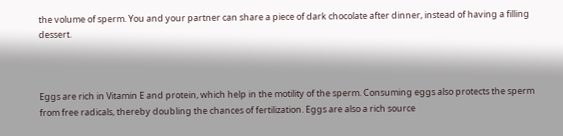the volume of sperm. You and your partner can share a piece of dark chocolate after dinner, instead of having a filling dessert.



Eggs are rich in Vitamin E and protein, which help in the motility of the sperm. Consuming eggs also protects the sperm from free radicals, thereby doubling the chances of fertilization. Eggs are also a rich source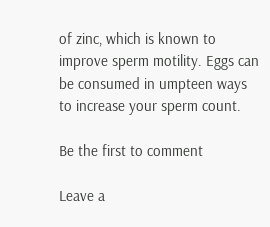of zinc, which is known to improve sperm motility. Eggs can be consumed in umpteen ways to increase your sperm count.

Be the first to comment

Leave a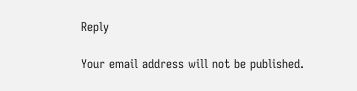Reply

Your email address will not be published.